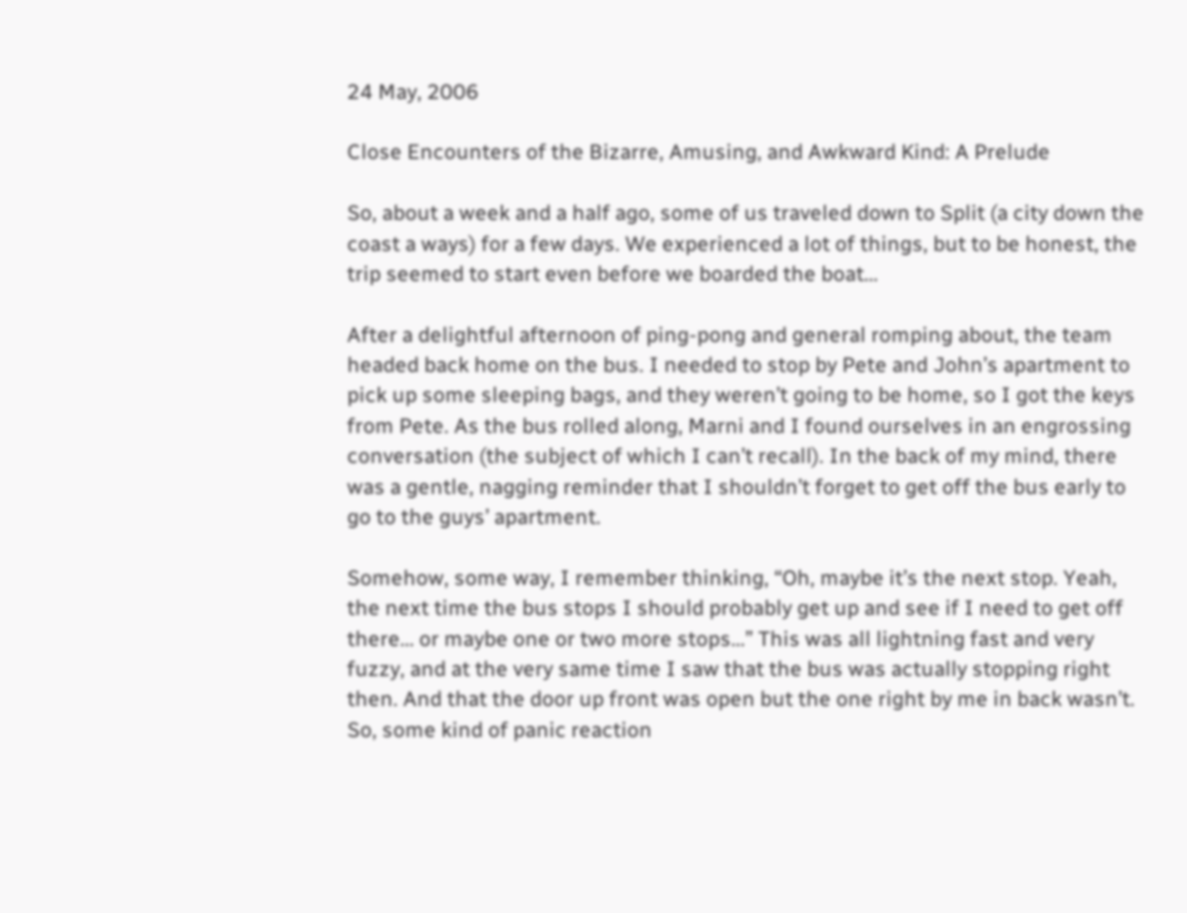24 May, 2006

Close Encounters of the Bizarre, Amusing, and Awkward Kind: A Prelude

So, about a week and a half ago, some of us traveled down to Split (a city down the coast a ways) for a few days. We experienced a lot of things, but to be honest, the trip seemed to start even before we boarded the boat…

After a delightful afternoon of ping-pong and general romping about, the team headed back home on the bus. I needed to stop by Pete and John’s apartment to pick up some sleeping bags, and they weren’t going to be home, so I got the keys from Pete. As the bus rolled along, Marni and I found ourselves in an engrossing conversation (the subject of which I can’t recall). In the back of my mind, there was a gentle, nagging reminder that I shouldn’t forget to get off the bus early to go to the guys’ apartment.

Somehow, some way, I remember thinking, “Oh, maybe it’s the next stop. Yeah, the next time the bus stops I should probably get up and see if I need to get off there… or maybe one or two more stops…” This was all lightning fast and very fuzzy, and at the very same time I saw that the bus was actually stopping right then. And that the door up front was open but the one right by me in back wasn’t. So, some kind of panic reaction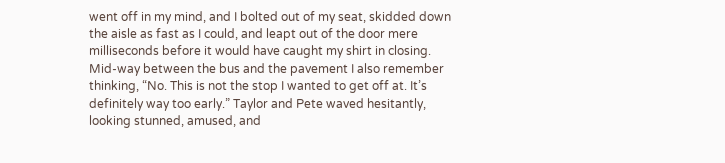went off in my mind, and I bolted out of my seat, skidded down the aisle as fast as I could, and leapt out of the door mere milliseconds before it would have caught my shirt in closing. Mid-way between the bus and the pavement I also remember thinking, “No. This is not the stop I wanted to get off at. It’s definitely way too early.” Taylor and Pete waved hesitantly, looking stunned, amused, and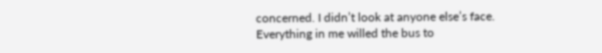concerned. I didn’t look at anyone else’s face. Everything in me willed the bus to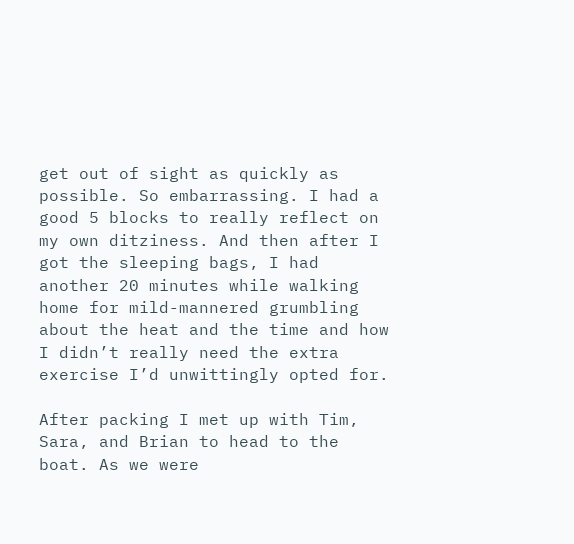get out of sight as quickly as possible. So embarrassing. I had a good 5 blocks to really reflect on my own ditziness. And then after I got the sleeping bags, I had another 20 minutes while walking home for mild-mannered grumbling about the heat and the time and how I didn’t really need the extra exercise I’d unwittingly opted for.

After packing I met up with Tim, Sara, and Brian to head to the boat. As we were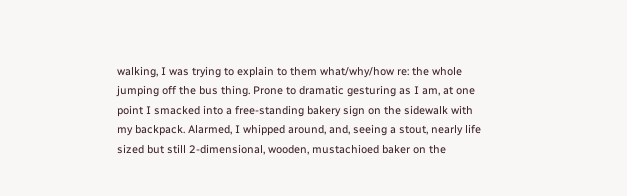walking, I was trying to explain to them what/why/how re: the whole jumping off the bus thing. Prone to dramatic gesturing as I am, at one point I smacked into a free-standing bakery sign on the sidewalk with my backpack. Alarmed, I whipped around, and, seeing a stout, nearly life sized but still 2-dimensional, wooden, mustachioed baker on the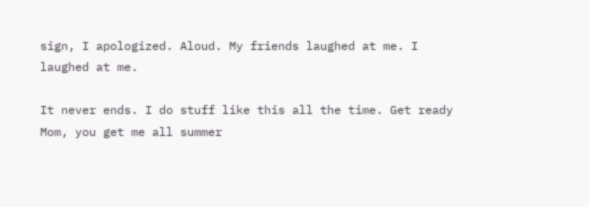sign, I apologized. Aloud. My friends laughed at me. I laughed at me.

It never ends. I do stuff like this all the time. Get ready Mom, you get me all summer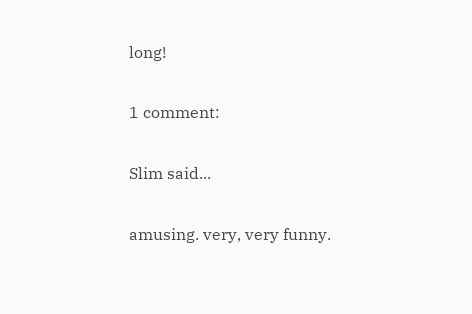long!

1 comment:

Slim said...

amusing. very, very funny.